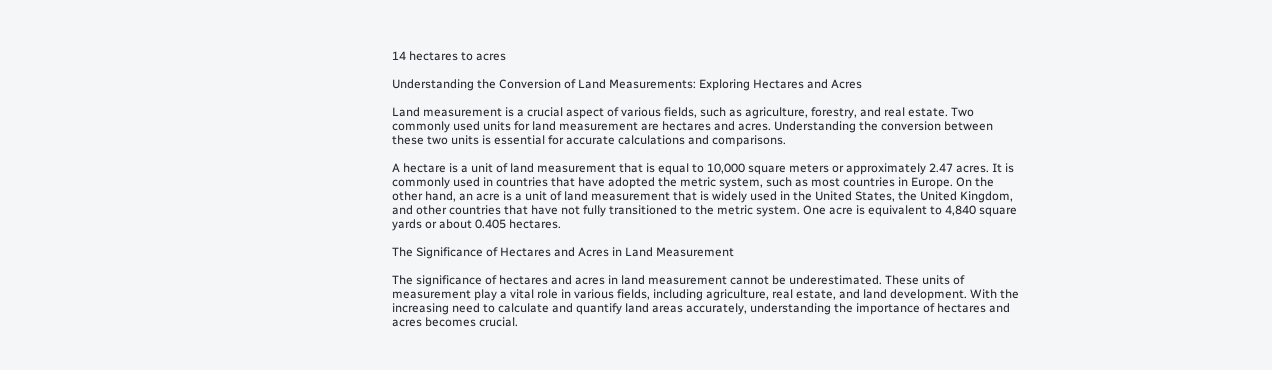14 hectares to acres

Understanding the Conversion of Land Measurements: Exploring Hectares and Acres

Land measurement is a crucial aspect of various fields, such as agriculture, forestry, and real estate. Two commonly used units for land measurement are hectares and acres. Understanding the conversion between these two units is essential for accurate calculations and comparisons.

A hectare is a unit of land measurement that is equal to 10,000 square meters or approximately 2.47 acres. It is commonly used in countries that have adopted the metric system, such as most countries in Europe. On the other hand, an acre is a unit of land measurement that is widely used in the United States, the United Kingdom, and other countries that have not fully transitioned to the metric system. One acre is equivalent to 4,840 square yards or about 0.405 hectares.

The Significance of Hectares and Acres in Land Measurement

The significance of hectares and acres in land measurement cannot be underestimated. These units of measurement play a vital role in various fields, including agriculture, real estate, and land development. With the increasing need to calculate and quantify land areas accurately, understanding the importance of hectares and acres becomes crucial.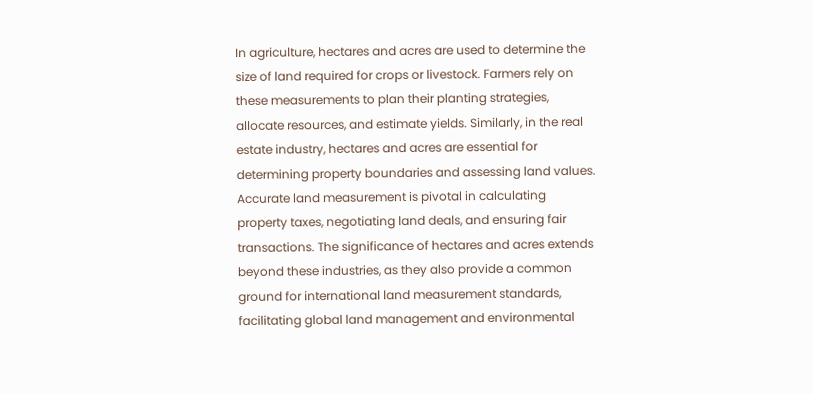In agriculture, hectares and acres are used to determine the size of land required for crops or livestock. Farmers rely on these measurements to plan their planting strategies, allocate resources, and estimate yields. Similarly, in the real estate industry, hectares and acres are essential for determining property boundaries and assessing land values. Accurate land measurement is pivotal in calculating property taxes, negotiating land deals, and ensuring fair transactions. The significance of hectares and acres extends beyond these industries, as they also provide a common ground for international land measurement standards, facilitating global land management and environmental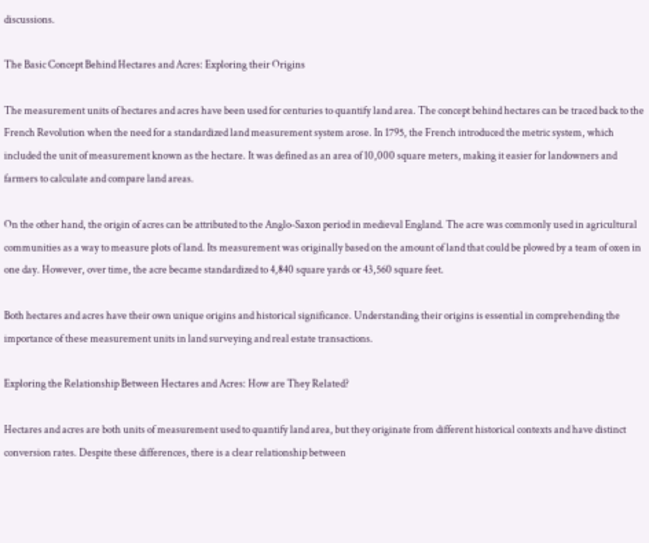discussions.

The Basic Concept Behind Hectares and Acres: Exploring their Origins

The measurement units of hectares and acres have been used for centuries to quantify land area. The concept behind hectares can be traced back to the French Revolution when the need for a standardized land measurement system arose. In 1795, the French introduced the metric system, which included the unit of measurement known as the hectare. It was defined as an area of 10,000 square meters, making it easier for landowners and farmers to calculate and compare land areas.

On the other hand, the origin of acres can be attributed to the Anglo-Saxon period in medieval England. The acre was commonly used in agricultural communities as a way to measure plots of land. Its measurement was originally based on the amount of land that could be plowed by a team of oxen in one day. However, over time, the acre became standardized to 4,840 square yards or 43,560 square feet.

Both hectares and acres have their own unique origins and historical significance. Understanding their origins is essential in comprehending the importance of these measurement units in land surveying and real estate transactions.

Exploring the Relationship Between Hectares and Acres: How are They Related?

Hectares and acres are both units of measurement used to quantify land area, but they originate from different historical contexts and have distinct conversion rates. Despite these differences, there is a clear relationship between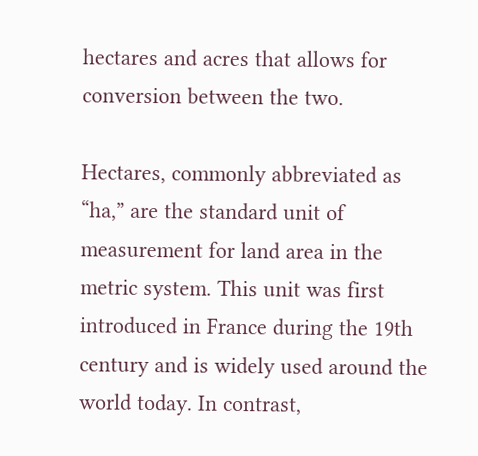hectares and acres that allows for conversion between the two.

Hectares, commonly abbreviated as “ha,” are the standard unit of measurement for land area in the metric system. This unit was first introduced in France during the 19th century and is widely used around the world today. In contrast,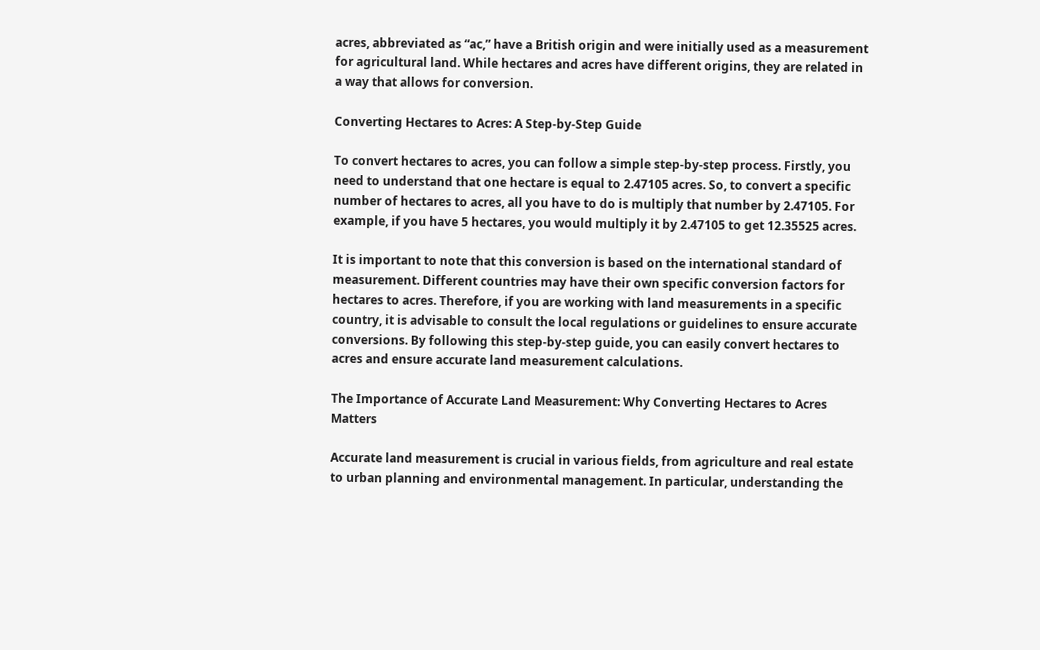acres, abbreviated as “ac,” have a British origin and were initially used as a measurement for agricultural land. While hectares and acres have different origins, they are related in a way that allows for conversion.

Converting Hectares to Acres: A Step-by-Step Guide

To convert hectares to acres, you can follow a simple step-by-step process. Firstly, you need to understand that one hectare is equal to 2.47105 acres. So, to convert a specific number of hectares to acres, all you have to do is multiply that number by 2.47105. For example, if you have 5 hectares, you would multiply it by 2.47105 to get 12.35525 acres.

It is important to note that this conversion is based on the international standard of measurement. Different countries may have their own specific conversion factors for hectares to acres. Therefore, if you are working with land measurements in a specific country, it is advisable to consult the local regulations or guidelines to ensure accurate conversions. By following this step-by-step guide, you can easily convert hectares to acres and ensure accurate land measurement calculations.

The Importance of Accurate Land Measurement: Why Converting Hectares to Acres Matters

Accurate land measurement is crucial in various fields, from agriculture and real estate to urban planning and environmental management. In particular, understanding the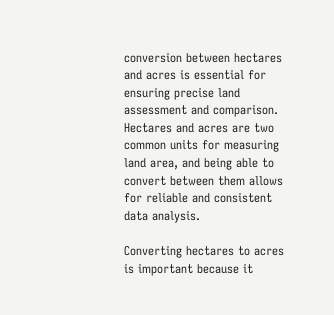conversion between hectares and acres is essential for ensuring precise land assessment and comparison. Hectares and acres are two common units for measuring land area, and being able to convert between them allows for reliable and consistent data analysis.

Converting hectares to acres is important because it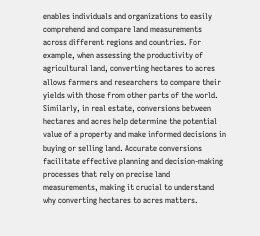enables individuals and organizations to easily comprehend and compare land measurements across different regions and countries. For example, when assessing the productivity of agricultural land, converting hectares to acres allows farmers and researchers to compare their yields with those from other parts of the world. Similarly, in real estate, conversions between hectares and acres help determine the potential value of a property and make informed decisions in buying or selling land. Accurate conversions facilitate effective planning and decision-making processes that rely on precise land measurements, making it crucial to understand why converting hectares to acres matters.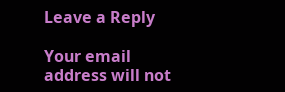Leave a Reply

Your email address will not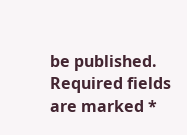be published. Required fields are marked *